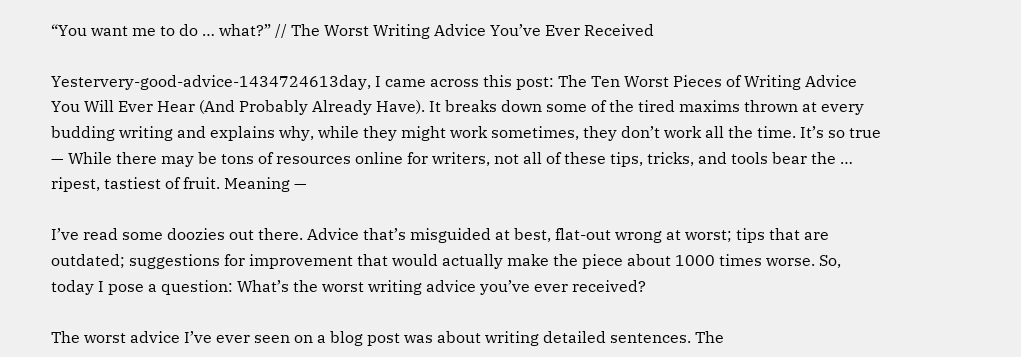“You want me to do … what?” // The Worst Writing Advice You’ve Ever Received

Yestervery-good-advice-1434724613day, I came across this post: The Ten Worst Pieces of Writing Advice You Will Ever Hear (And Probably Already Have). It breaks down some of the tired maxims thrown at every budding writing and explains why, while they might work sometimes, they don’t work all the time. It’s so true — While there may be tons of resources online for writers, not all of these tips, tricks, and tools bear the … ripest, tastiest of fruit. Meaning —

I’ve read some doozies out there. Advice that’s misguided at best, flat-out wrong at worst; tips that are outdated; suggestions for improvement that would actually make the piece about 1000 times worse. So, today I pose a question: What’s the worst writing advice you’ve ever received?

The worst advice I’ve ever seen on a blog post was about writing detailed sentences. The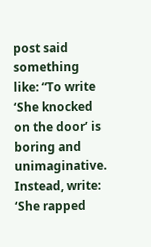post said something like: “To write ‘She knocked on the door’ is boring and unimaginative. Instead, write: ‘She rapped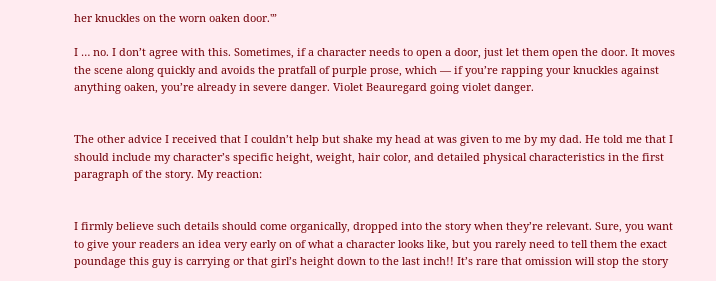her knuckles on the worn oaken door.'”

I … no. I don’t agree with this. Sometimes, if a character needs to open a door, just let them open the door. It moves the scene along quickly and avoids the pratfall of purple prose, which — if you’re rapping your knuckles against anything oaken, you’re already in severe danger. Violet Beauregard going violet danger.


The other advice I received that I couldn’t help but shake my head at was given to me by my dad. He told me that I should include my character’s specific height, weight, hair color, and detailed physical characteristics in the first paragraph of the story. My reaction:


I firmly believe such details should come organically, dropped into the story when they’re relevant. Sure, you want to give your readers an idea very early on of what a character looks like, but you rarely need to tell them the exact poundage this guy is carrying or that girl’s height down to the last inch!! It’s rare that omission will stop the story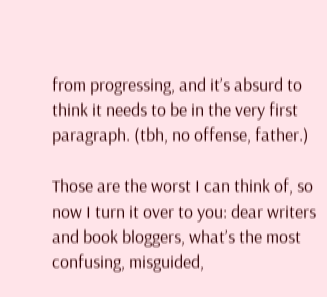from progressing, and it’s absurd to think it needs to be in the very first paragraph. (tbh, no offense, father.)

Those are the worst I can think of, so now I turn it over to you: dear writers and book bloggers, what’s the most confusing, misguided,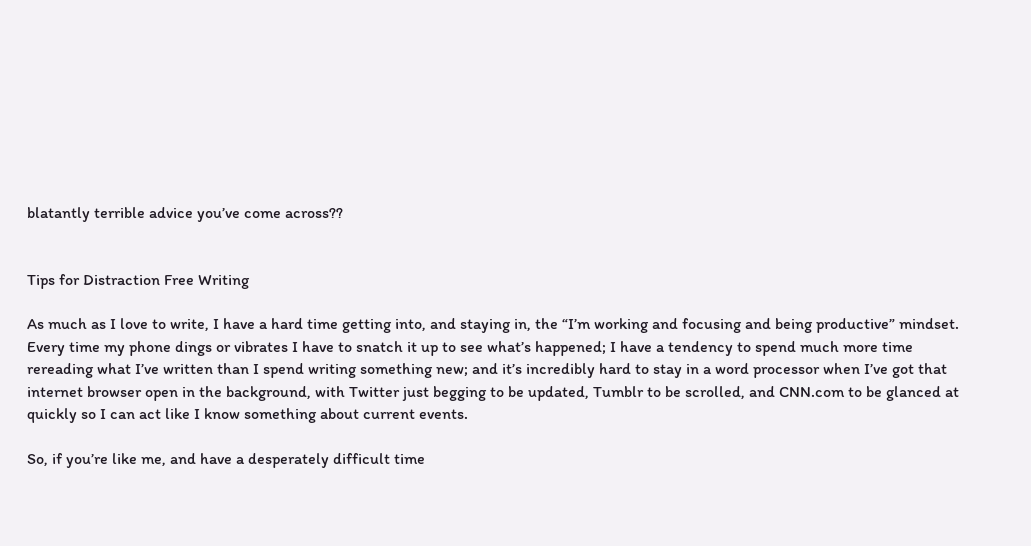blatantly terrible advice you’ve come across??


Tips for Distraction Free Writing

As much as I love to write, I have a hard time getting into, and staying in, the “I’m working and focusing and being productive” mindset. Every time my phone dings or vibrates I have to snatch it up to see what’s happened; I have a tendency to spend much more time rereading what I’ve written than I spend writing something new; and it’s incredibly hard to stay in a word processor when I’ve got that internet browser open in the background, with Twitter just begging to be updated, Tumblr to be scrolled, and CNN.com to be glanced at quickly so I can act like I know something about current events.

So, if you’re like me, and have a desperately difficult time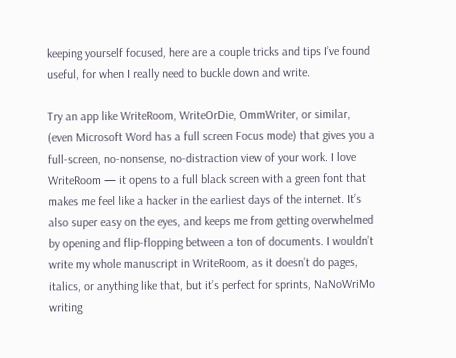keeping yourself focused, here are a couple tricks and tips I’ve found useful, for when I really need to buckle down and write.

Try an app like WriteRoom, WriteOrDie, OmmWriter, or similar, (even Microsoft Word has a full screen Focus mode) that gives you a full-screen, no-nonsense, no-distraction view of your work. I love WriteRoom — it opens to a full black screen with a green font that makes me feel like a hacker in the earliest days of the internet. It’s also super easy on the eyes, and keeps me from getting overwhelmed by opening and flip-flopping between a ton of documents. I wouldn’t write my whole manuscript in WriteRoom, as it doesn’t do pages, italics, or anything like that, but it’s perfect for sprints, NaNoWriMo writing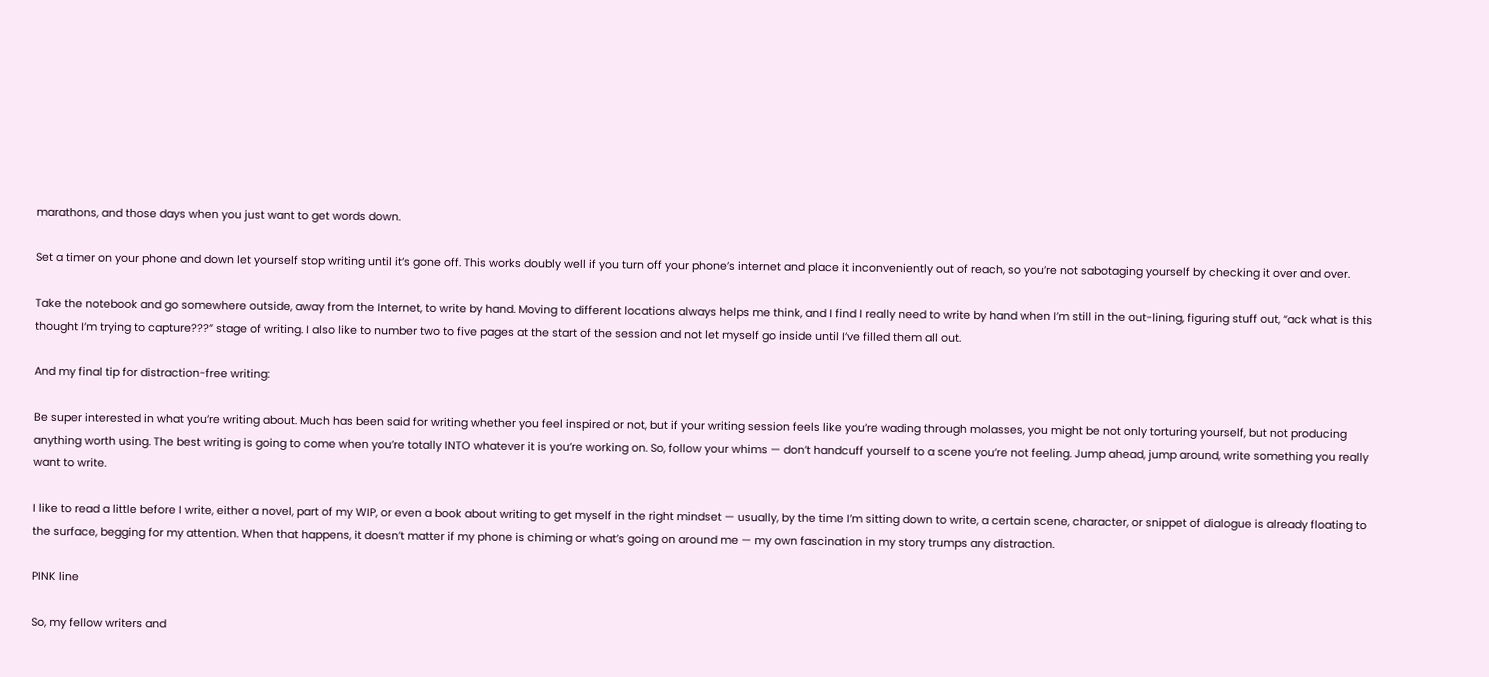marathons, and those days when you just want to get words down.

Set a timer on your phone and down let yourself stop writing until it’s gone off. This works doubly well if you turn off your phone’s internet and place it inconveniently out of reach, so you’re not sabotaging yourself by checking it over and over.

Take the notebook and go somewhere outside, away from the Internet, to write by hand. Moving to different locations always helps me think, and I find I really need to write by hand when I’m still in the out-lining, figuring stuff out, “ack what is this thought I’m trying to capture???” stage of writing. I also like to number two to five pages at the start of the session and not let myself go inside until I’ve filled them all out.

And my final tip for distraction-free writing:

Be super interested in what you’re writing about. Much has been said for writing whether you feel inspired or not, but if your writing session feels like you’re wading through molasses, you might be not only torturing yourself, but not producing anything worth using. The best writing is going to come when you’re totally INTO whatever it is you’re working on. So, follow your whims — don’t handcuff yourself to a scene you’re not feeling. Jump ahead, jump around, write something you really want to write.

I like to read a little before I write, either a novel, part of my WIP, or even a book about writing to get myself in the right mindset — usually, by the time I’m sitting down to write, a certain scene, character, or snippet of dialogue is already floating to the surface, begging for my attention. When that happens, it doesn’t matter if my phone is chiming or what’s going on around me — my own fascination in my story trumps any distraction.

PINK line

So, my fellow writers and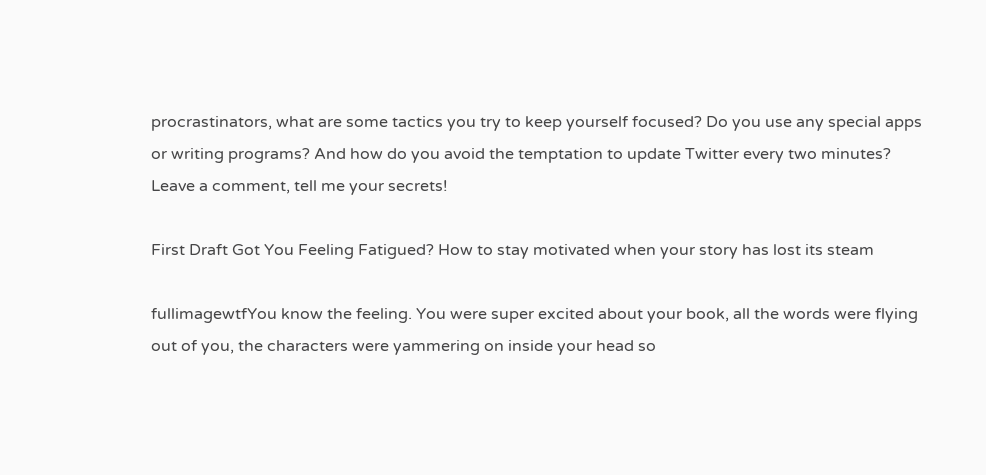procrastinators, what are some tactics you try to keep yourself focused? Do you use any special apps or writing programs? And how do you avoid the temptation to update Twitter every two minutes? Leave a comment, tell me your secrets!

First Draft Got You Feeling Fatigued? How to stay motivated when your story has lost its steam

fullimagewtfYou know the feeling. You were super excited about your book, all the words were flying out of you, the characters were yammering on inside your head so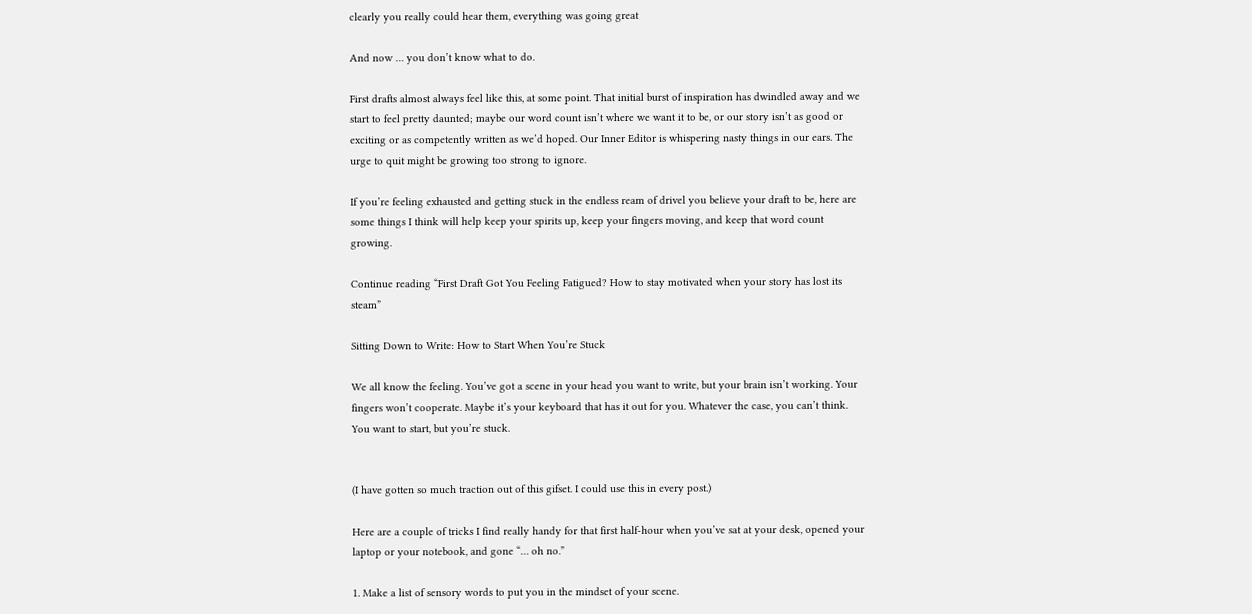clearly you really could hear them, everything was going great

And now … you don’t know what to do.

First drafts almost always feel like this, at some point. That initial burst of inspiration has dwindled away and we start to feel pretty daunted; maybe our word count isn’t where we want it to be, or our story isn’t as good or exciting or as competently written as we’d hoped. Our Inner Editor is whispering nasty things in our ears. The urge to quit might be growing too strong to ignore.

If you’re feeling exhausted and getting stuck in the endless ream of drivel you believe your draft to be, here are some things I think will help keep your spirits up, keep your fingers moving, and keep that word count growing.

Continue reading “First Draft Got You Feeling Fatigued? How to stay motivated when your story has lost its steam”

Sitting Down to Write: How to Start When You’re Stuck

We all know the feeling. You’ve got a scene in your head you want to write, but your brain isn’t working. Your fingers won’t cooperate. Maybe it’s your keyboard that has it out for you. Whatever the case, you can’t think. You want to start, but you’re stuck.


(I have gotten so much traction out of this gifset. I could use this in every post.)

Here are a couple of tricks I find really handy for that first half-hour when you’ve sat at your desk, opened your laptop or your notebook, and gone “… oh no.”

1. Make a list of sensory words to put you in the mindset of your scene.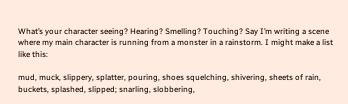What’s your character seeing? Hearing? Smelling? Touching? Say I’m writing a scene where my main character is running from a monster in a rainstorm. I might make a list like this:

mud, muck, slippery, splatter, pouring, shoes squelching, shivering, sheets of rain, buckets, splashed, slipped; snarling, slobbering,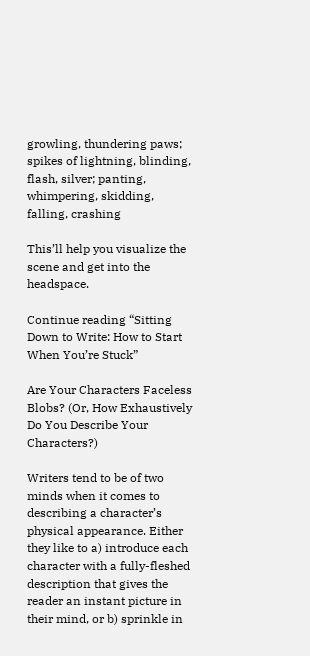growling, thundering paws; spikes of lightning, blinding, flash, silver; panting, whimpering, skidding, falling, crashing

This’ll help you visualize the scene and get into the headspace.

Continue reading “Sitting Down to Write: How to Start When You’re Stuck”

Are Your Characters Faceless Blobs? (Or, How Exhaustively Do You Describe Your Characters?)

Writers tend to be of two minds when it comes to describing a character’s physical appearance. Either they like to a) introduce each character with a fully-fleshed description that gives the reader an instant picture in their mind, or b) sprinkle in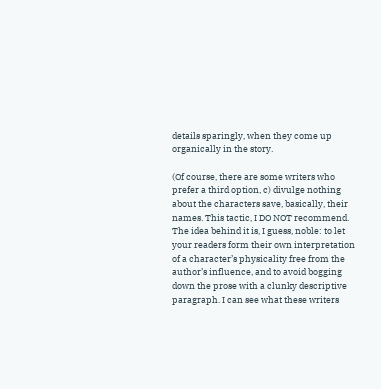details sparingly, when they come up organically in the story.

(Of course, there are some writers who prefer a third option, c) divulge nothing about the characters save, basically, their names. This tactic, I DO NOT recommend. The idea behind it is, I guess, noble: to let your readers form their own interpretation of a character’s physicality free from the author’s influence, and to avoid bogging down the prose with a clunky descriptive paragraph. I can see what these writers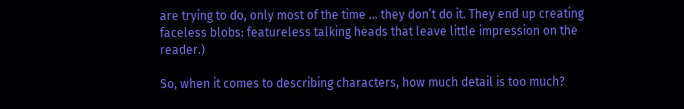are trying to do, only most of the time … they don’t do it. They end up creating faceless blobs: featureless talking heads that leave little impression on the reader.)

So, when it comes to describing characters, how much detail is too much?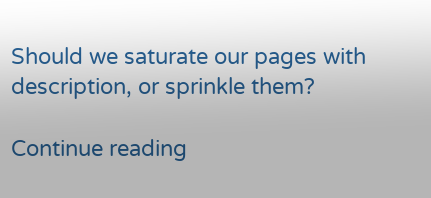Should we saturate our pages with description, or sprinkle them?

Continue reading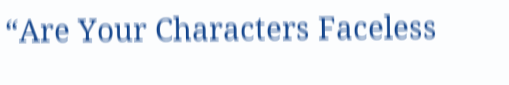“Are Your Characters Faceless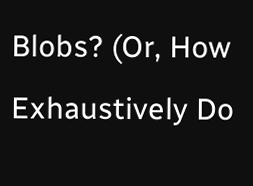Blobs? (Or, How Exhaustively Do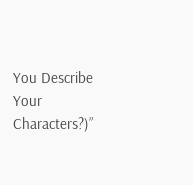You Describe Your Characters?)”